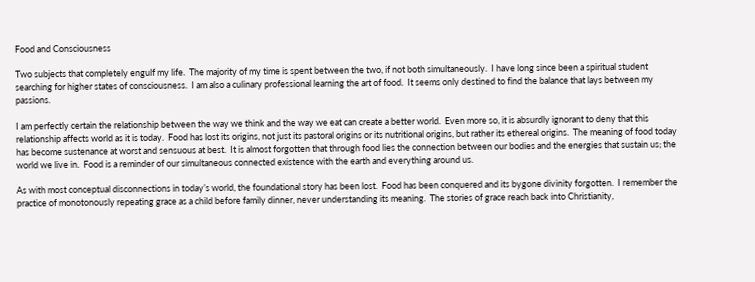Food and Consciousness

Two subjects that completely engulf my life.  The majority of my time is spent between the two, if not both simultaneously.  I have long since been a spiritual student searching for higher states of consciousness.  I am also a culinary professional learning the art of food.  It seems only destined to find the balance that lays between my passions.

I am perfectly certain the relationship between the way we think and the way we eat can create a better world.  Even more so, it is absurdly ignorant to deny that this relationship affects world as it is today.  Food has lost its origins, not just its pastoral origins or its nutritional origins, but rather its ethereal origins.  The meaning of food today has become sustenance at worst and sensuous at best.  It is almost forgotten that through food lies the connection between our bodies and the energies that sustain us; the world we live in.  Food is a reminder of our simultaneous connected existence with the earth and everything around us.

As with most conceptual disconnections in today’s world, the foundational story has been lost.  Food has been conquered and its bygone divinity forgotten.  I remember the practice of monotonously repeating grace as a child before family dinner, never understanding its meaning.  The stories of grace reach back into Christianity,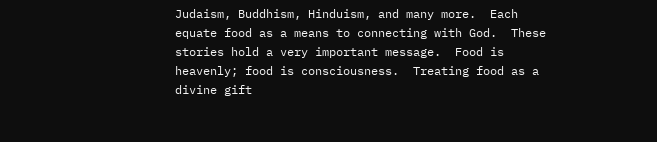Judaism, Buddhism, Hinduism, and many more.  Each equate food as a means to connecting with God.  These stories hold a very important message.  Food is heavenly; food is consciousness.  Treating food as a divine gift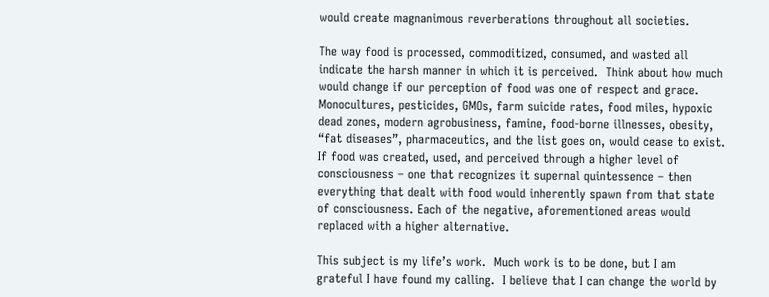would create magnanimous reverberations throughout all societies.

The way food is processed, commoditized, consumed, and wasted all indicate the harsh manner in which it is perceived.  Think about how much would change if our perception of food was one of respect and grace.  Monocultures, pesticides, GMOs, farm suicide rates, food miles, hypoxic dead zones, modern agrobusiness, famine, food-borne illnesses, obesity, “fat diseases”, pharmaceutics, and the list goes on, would cease to exist.  If food was created, used, and perceived through a higher level of consciousness – one that recognizes it supernal quintessence – then everything that dealt with food would inherently spawn from that state of consciousness. Each of the negative, aforementioned areas would replaced with a higher alternative.

This subject is my life’s work.  Much work is to be done, but I am grateful I have found my calling.  I believe that I can change the world by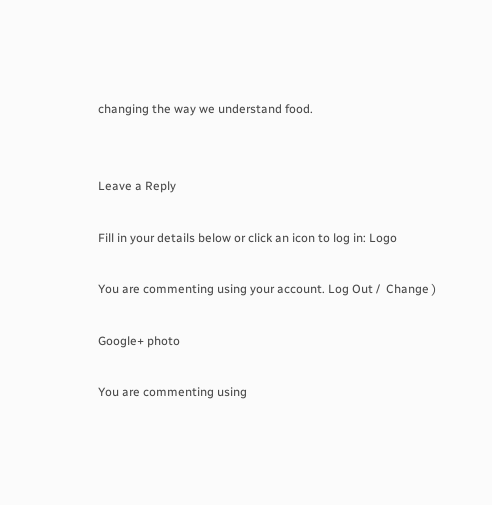changing the way we understand food.


Leave a Reply

Fill in your details below or click an icon to log in: Logo

You are commenting using your account. Log Out /  Change )

Google+ photo

You are commenting using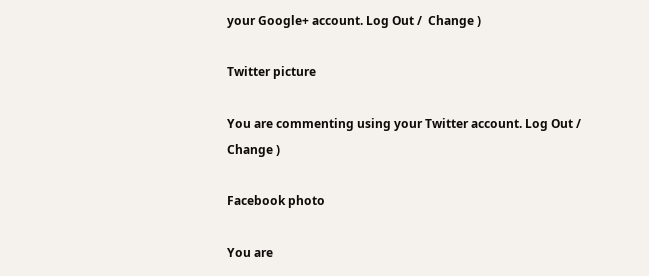your Google+ account. Log Out /  Change )

Twitter picture

You are commenting using your Twitter account. Log Out /  Change )

Facebook photo

You are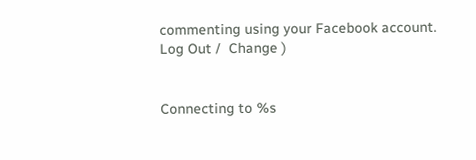commenting using your Facebook account. Log Out /  Change )


Connecting to %s